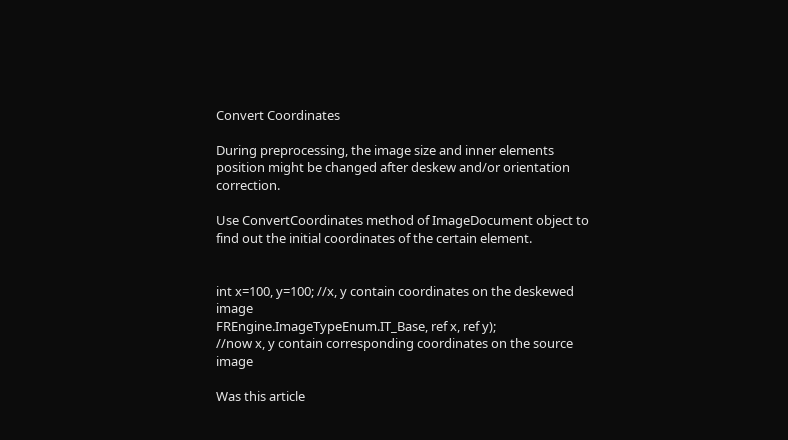Convert Coordinates

During preprocessing, the image size and inner elements position might be changed after deskew and/or orientation correction.

Use ConvertCoordinates method of ImageDocument object to find out the initial coordinates of the certain element.


int x=100, y=100; //x, y contain coordinates on the deskewed image
FREngine.ImageTypeEnum.IT_Base, ref x, ref y);
//now x, y contain corresponding coordinates on the source image

Was this article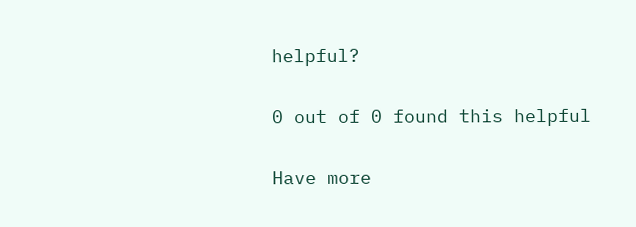helpful?

0 out of 0 found this helpful

Have more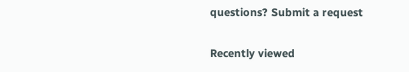questions? Submit a request

Recently viewed